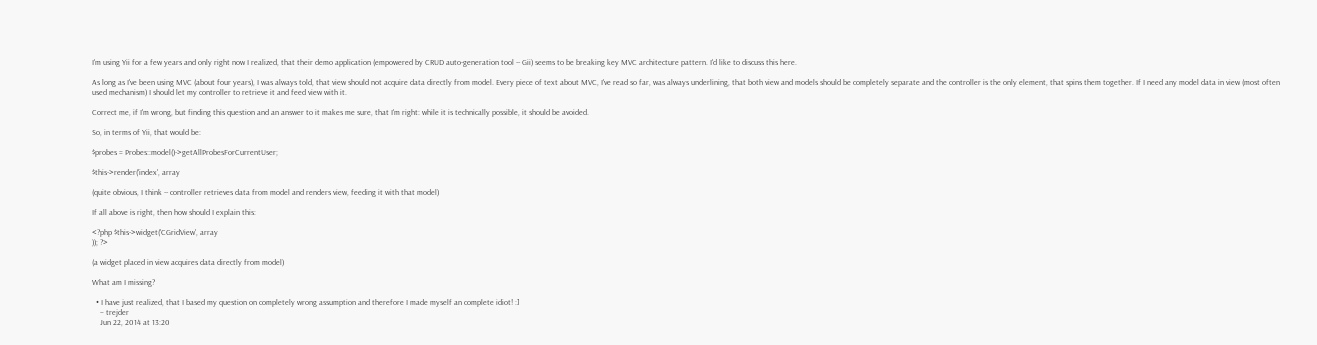I'm using Yii for a few years and only right now I realized, that their demo application (empowered by CRUD auto-generation tool -- Gii) seems to be breaking key MVC architecture pattern. I'd like to discuss this here.

As long as I've been using MVC (about four years), I was always told, that view should not acquire data directly from model. Every piece of text about MVC, I've read so far, was always underlining, that both view and models should be completely separate and the controller is the only element, that spins them together. If I need any model data in view (most often used mechanism) I should let my controller to retrieve it and feed view with it.

Correct me, if I'm wrong, but finding this question and an answer to it makes me sure, that I'm right: while it is technically possible, it should be avoided.

So, in terms of Yii, that would be:

$probes = Probes::model()->getAllProbesForCurrentUser;

$this->render('index', array

(quite obvious, I think -- controller retrieves data from model and renders view, feeding it with that model)

If all above is right, then how should I explain this:

<?php $this->widget('CGridView', array
)); ?>

(a widget placed in view acquires data directly from model)

What am I missing?

  • I have just realized, that I based my question on completely wrong assumption and therefore I made myself an complete idiot! :]
    – trejder
    Jun 22, 2014 at 13:20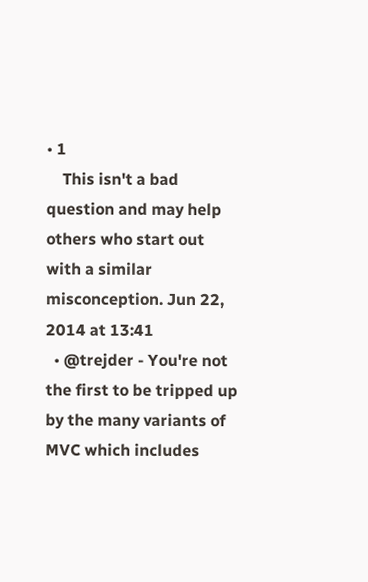• 1
    This isn't a bad question and may help others who start out with a similar misconception. Jun 22, 2014 at 13:41
  • @trejder - You're not the first to be tripped up by the many variants of MVC which includes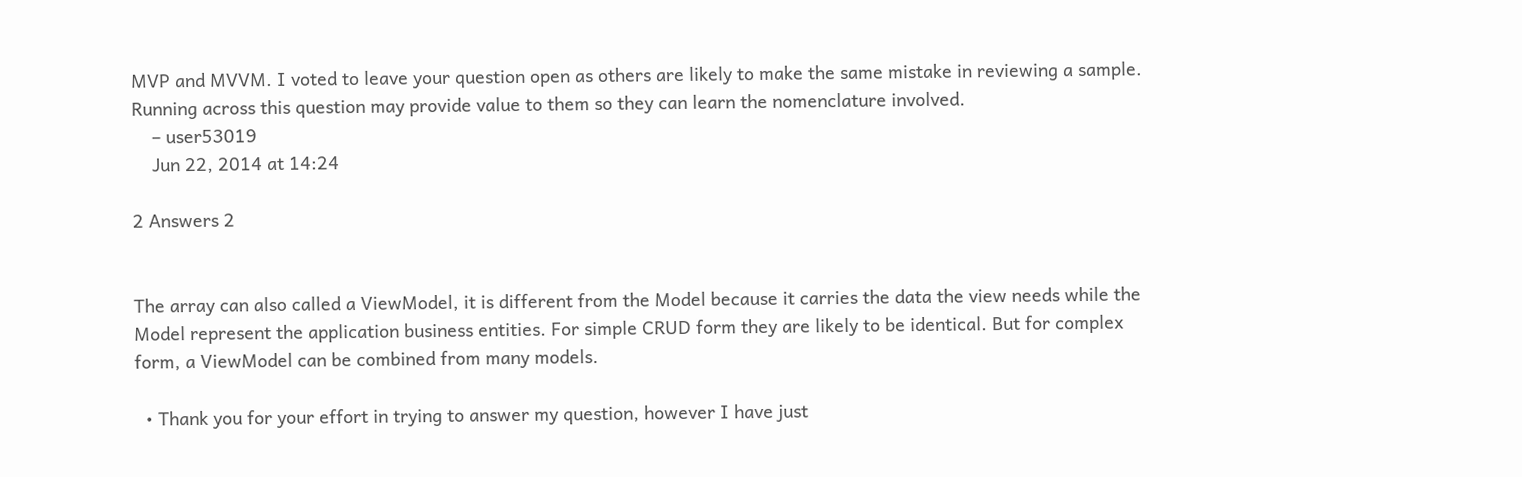MVP and MVVM. I voted to leave your question open as others are likely to make the same mistake in reviewing a sample. Running across this question may provide value to them so they can learn the nomenclature involved.
    – user53019
    Jun 22, 2014 at 14:24

2 Answers 2


The array can also called a ViewModel, it is different from the Model because it carries the data the view needs while the Model represent the application business entities. For simple CRUD form they are likely to be identical. But for complex form, a ViewModel can be combined from many models.

  • Thank you for your effort in trying to answer my question, however I have just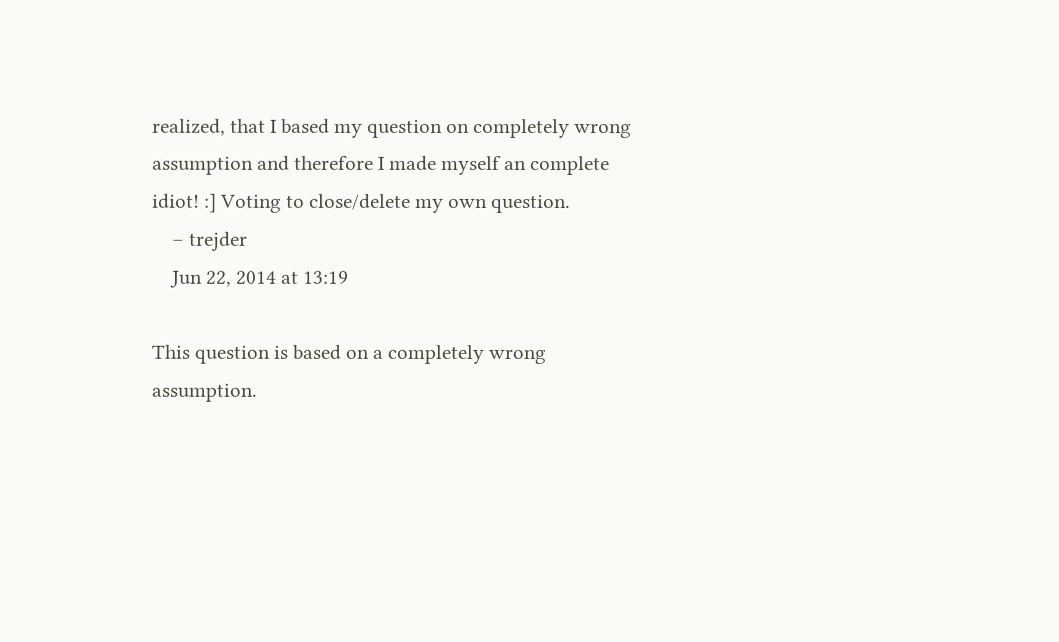realized, that I based my question on completely wrong assumption and therefore I made myself an complete idiot! :] Voting to close/delete my own question.
    – trejder
    Jun 22, 2014 at 13:19

This question is based on a completely wrong assumption.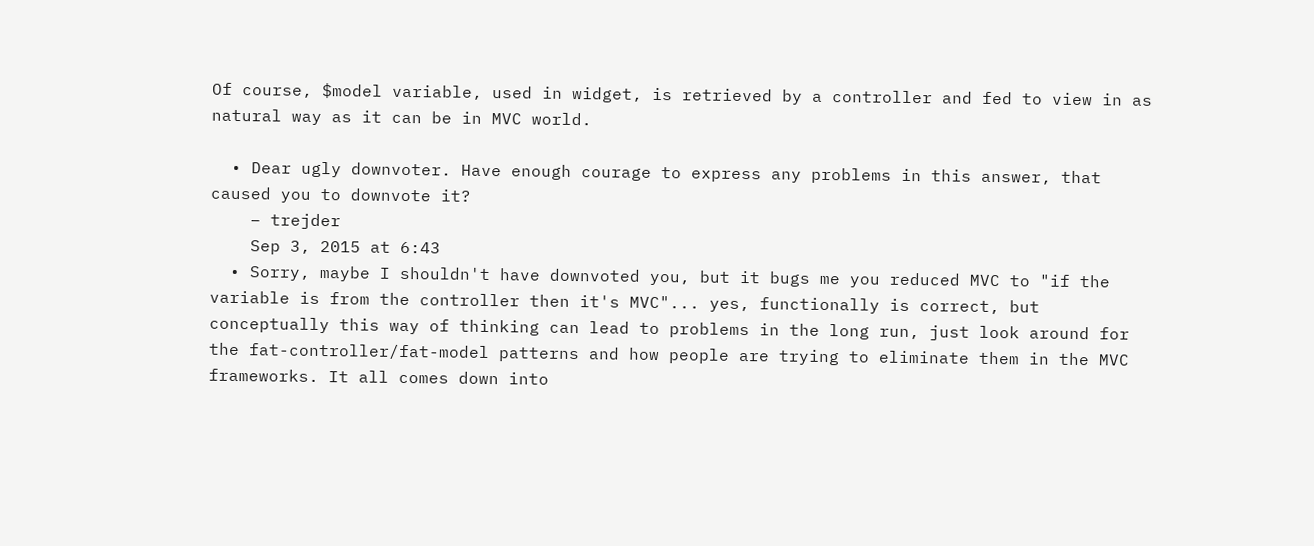Of course, $model variable, used in widget, is retrieved by a controller and fed to view in as natural way as it can be in MVC world.

  • Dear ugly downvoter. Have enough courage to express any problems in this answer, that caused you to downvote it?
    – trejder
    Sep 3, 2015 at 6:43
  • Sorry, maybe I shouldn't have downvoted you, but it bugs me you reduced MVC to "if the variable is from the controller then it's MVC"... yes, functionally is correct, but conceptually this way of thinking can lead to problems in the long run, just look around for the fat-controller/fat-model patterns and how people are trying to eliminate them in the MVC frameworks. It all comes down into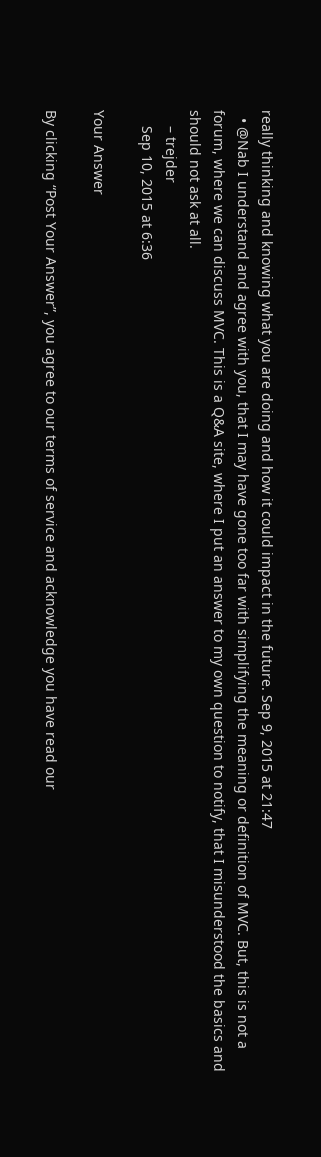really thinking and knowing what you are doing and how it could impact in the future. Sep 9, 2015 at 21:47
  • @Nab I understand and agree with you, that I may have gone too far with simplifying the meaning or definition of MVC. But, this is not a forum, where we can discuss MVC. This is a Q&A site, where I put an answer to my own question to notify, that I misunderstood the basics and should not ask at all.
    – trejder
    Sep 10, 2015 at 6:36

Your Answer

By clicking “Post Your Answer”, you agree to our terms of service and acknowledge you have read our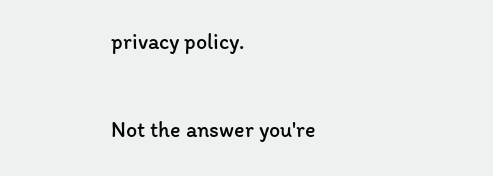privacy policy.

Not the answer you're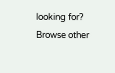looking for? Browse other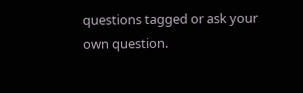questions tagged or ask your own question.